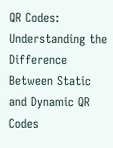QR Codes: Understanding the Difference Between Static and Dynamic QR Codes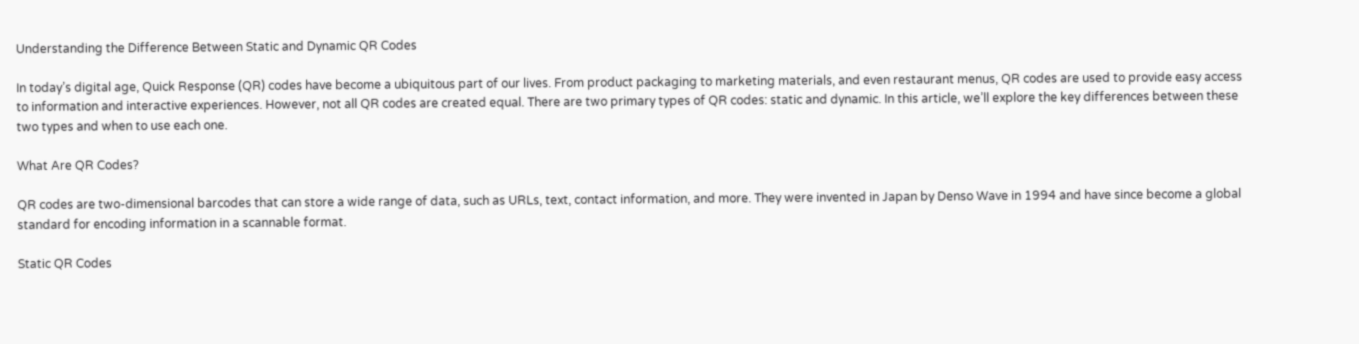Understanding the Difference Between Static and Dynamic QR Codes

In today’s digital age, Quick Response (QR) codes have become a ubiquitous part of our lives. From product packaging to marketing materials, and even restaurant menus, QR codes are used to provide easy access to information and interactive experiences. However, not all QR codes are created equal. There are two primary types of QR codes: static and dynamic. In this article, we’ll explore the key differences between these two types and when to use each one.

What Are QR Codes?

QR codes are two-dimensional barcodes that can store a wide range of data, such as URLs, text, contact information, and more. They were invented in Japan by Denso Wave in 1994 and have since become a global standard for encoding information in a scannable format.

Static QR Codes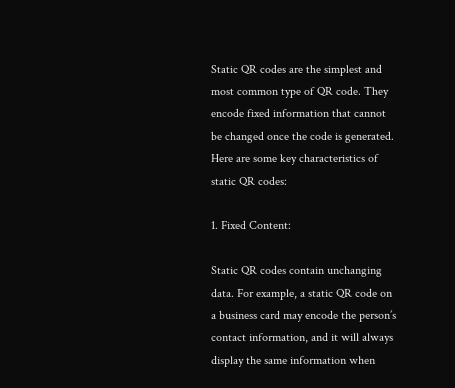Static QR codes are the simplest and most common type of QR code. They encode fixed information that cannot be changed once the code is generated. Here are some key characteristics of static QR codes:

1. Fixed Content:

Static QR codes contain unchanging data. For example, a static QR code on a business card may encode the person’s contact information, and it will always display the same information when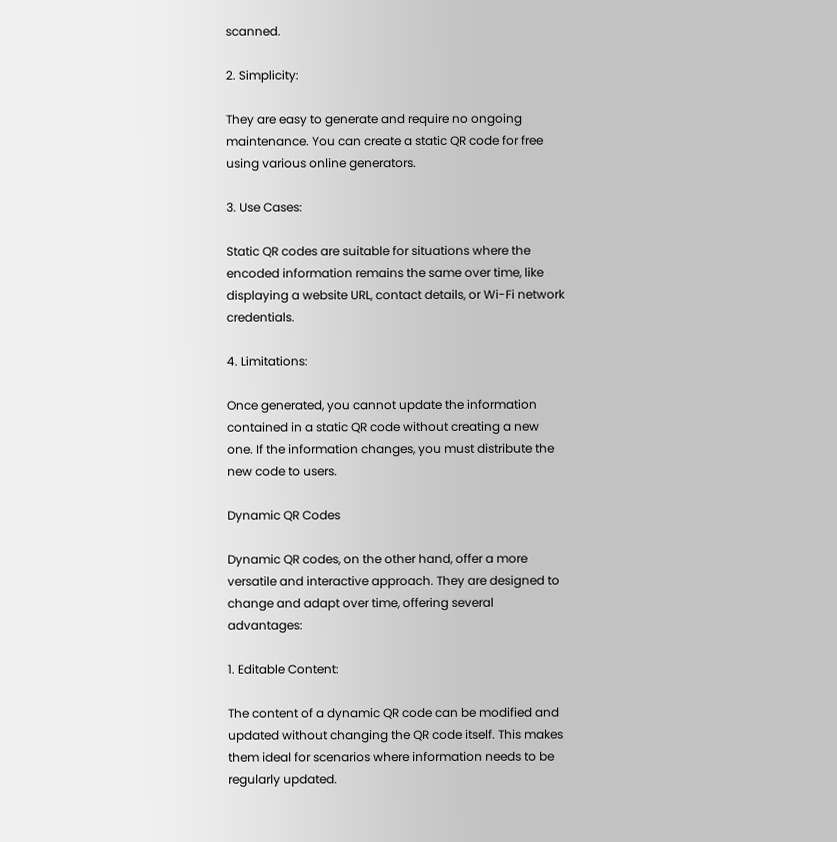scanned.

2. Simplicity:

They are easy to generate and require no ongoing maintenance. You can create a static QR code for free using various online generators.

3. Use Cases:

Static QR codes are suitable for situations where the encoded information remains the same over time, like displaying a website URL, contact details, or Wi-Fi network credentials.

4. Limitations:

Once generated, you cannot update the information contained in a static QR code without creating a new one. If the information changes, you must distribute the new code to users.

Dynamic QR Codes

Dynamic QR codes, on the other hand, offer a more versatile and interactive approach. They are designed to change and adapt over time, offering several advantages:

1. Editable Content:

The content of a dynamic QR code can be modified and updated without changing the QR code itself. This makes them ideal for scenarios where information needs to be regularly updated.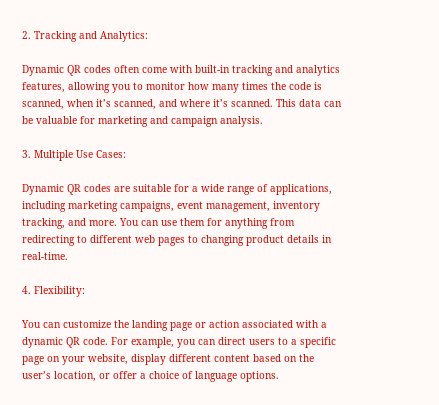2. Tracking and Analytics:

Dynamic QR codes often come with built-in tracking and analytics features, allowing you to monitor how many times the code is scanned, when it’s scanned, and where it’s scanned. This data can be valuable for marketing and campaign analysis.

3. Multiple Use Cases:

Dynamic QR codes are suitable for a wide range of applications, including marketing campaigns, event management, inventory tracking, and more. You can use them for anything from redirecting to different web pages to changing product details in real-time.

4. Flexibility:

You can customize the landing page or action associated with a dynamic QR code. For example, you can direct users to a specific page on your website, display different content based on the user’s location, or offer a choice of language options.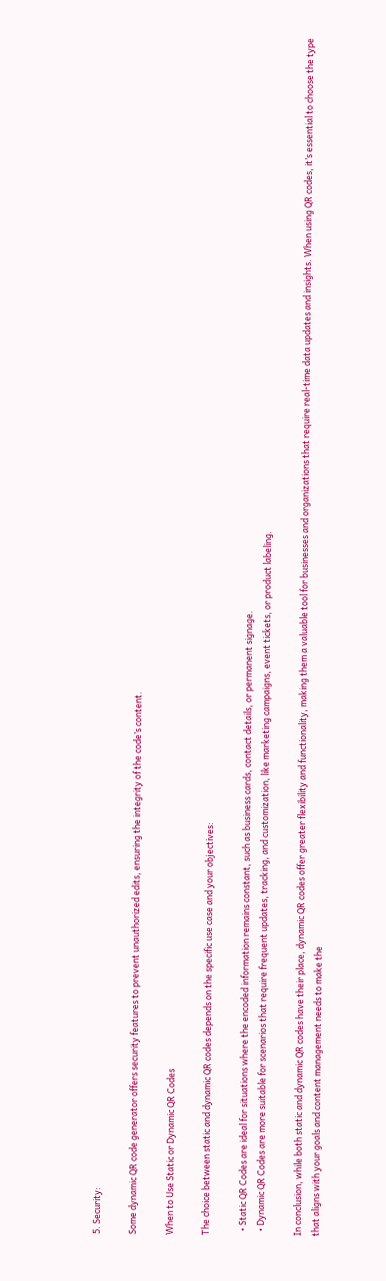5. Security:

Some dynamic QR code generator offers security features to prevent unauthorized edits, ensuring the integrity of the code’s content.

When to Use Static or Dynamic QR Codes

The choice between static and dynamic QR codes depends on the specific use case and your objectives:

  • Static QR Codes are ideal for situations where the encoded information remains constant, such as business cards, contact details, or permanent signage.
  • Dynamic QR Codes are more suitable for scenarios that require frequent updates, tracking, and customization, like marketing campaigns, event tickets, or product labeling.

In conclusion, while both static and dynamic QR codes have their place, dynamic QR codes offer greater flexibility and functionality, making them a valuable tool for businesses and organizations that require real-time data updates and insights. When using QR codes, it’s essential to choose the type that aligns with your goals and content management needs to make the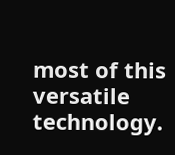most of this versatile technology.